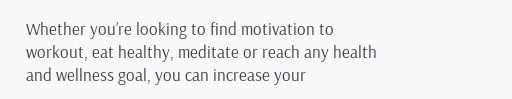Whether you’re looking to find motivation to workout, eat healthy, meditate or reach any health and wellness goal, you can increase your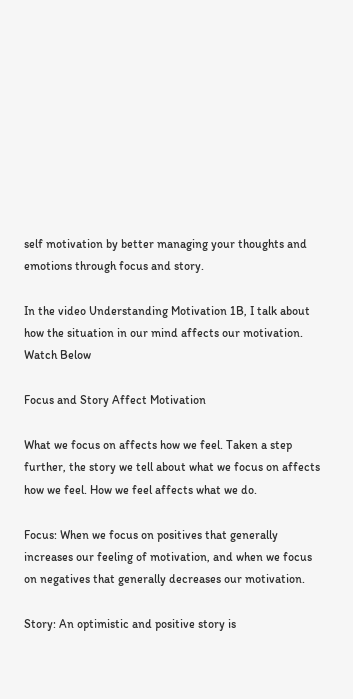self motivation by better managing your thoughts and emotions through focus and story.

In the video Understanding Motivation 1B, I talk about how the situation in our mind affects our motivation. Watch Below

Focus and Story Affect Motivation

What we focus on affects how we feel. Taken a step further, the story we tell about what we focus on affects how we feel. How we feel affects what we do.

Focus: When we focus on positives that generally increases our feeling of motivation, and when we focus on negatives that generally decreases our motivation.

Story: An optimistic and positive story is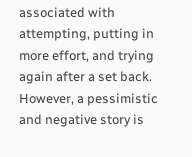associated with attempting, putting in more effort, and trying again after a set back. However, a pessimistic and negative story is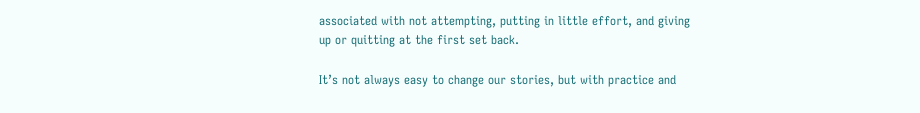associated with not attempting, putting in little effort, and giving up or quitting at the first set back.

It’s not always easy to change our stories, but with practice and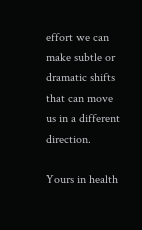effort we can make subtle or dramatic shifts that can move us in a different direction.

Yours in health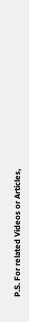P.S. For related Videos or Articles,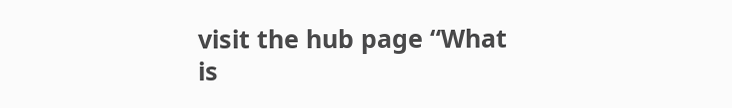visit the hub page “What is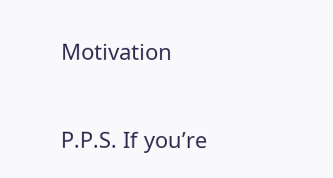Motivation

P.P.S. If you’re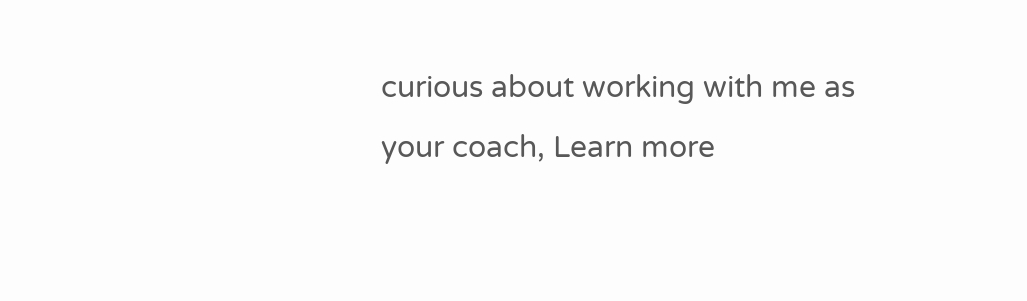curious about working with me as your coach, Learn more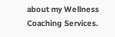about my Wellness Coaching Services.